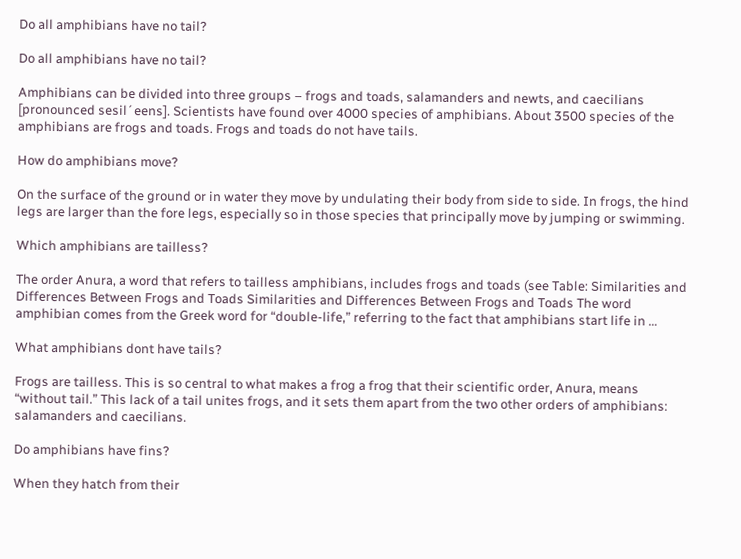Do all amphibians have no tail?

Do all amphibians have no tail?

Amphibians can be divided into three groups – frogs and toads, salamanders and newts, and caecilians [pronounced sesil´eens]. Scientists have found over 4000 species of amphibians. About 3500 species of the amphibians are frogs and toads. Frogs and toads do not have tails.

How do amphibians move?

On the surface of the ground or in water they move by undulating their body from side to side. In frogs, the hind legs are larger than the fore legs, especially so in those species that principally move by jumping or swimming.

Which amphibians are tailless?

The order Anura, a word that refers to tailless amphibians, includes frogs and toads (see Table: Similarities and Differences Between Frogs and Toads Similarities and Differences Between Frogs and Toads The word amphibian comes from the Greek word for “double-life,” referring to the fact that amphibians start life in …

What amphibians dont have tails?

Frogs are tailless. This is so central to what makes a frog a frog that their scientific order, Anura, means “without tail.” This lack of a tail unites frogs, and it sets them apart from the two other orders of amphibians: salamanders and caecilians.

Do amphibians have fins?

When they hatch from their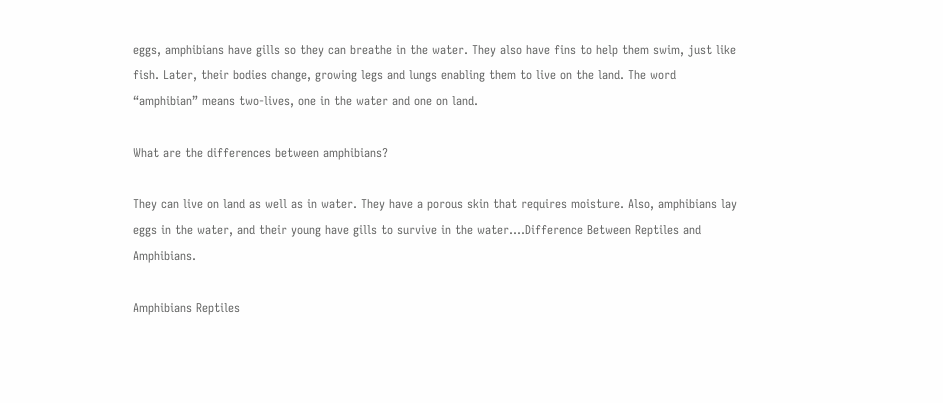eggs, amphibians have gills so they can breathe in the water. They also have fins to help them swim, just like fish. Later, their bodies change, growing legs and lungs enabling them to live on the land. The word “amphibian” means two-lives, one in the water and one on land.

What are the differences between amphibians?

They can live on land as well as in water. They have a porous skin that requires moisture. Also, amphibians lay eggs in the water, and their young have gills to survive in the water….Difference Between Reptiles and Amphibians.

Amphibians Reptiles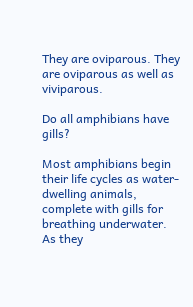They are oviparous. They are oviparous as well as viviparous.

Do all amphibians have gills?

Most amphibians begin their life cycles as water-dwelling animals, complete with gills for breathing underwater. As they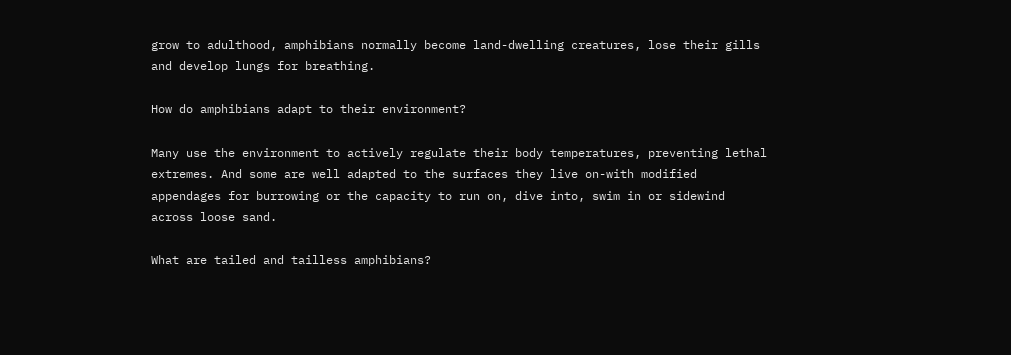grow to adulthood, amphibians normally become land-dwelling creatures, lose their gills and develop lungs for breathing.

How do amphibians adapt to their environment?

Many use the environment to actively regulate their body temperatures, preventing lethal extremes. And some are well adapted to the surfaces they live on-with modified appendages for burrowing or the capacity to run on, dive into, swim in or sidewind across loose sand.

What are tailed and tailless amphibians?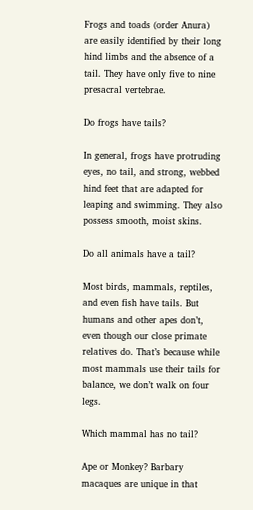Frogs and toads (order Anura) are easily identified by their long hind limbs and the absence of a tail. They have only five to nine presacral vertebrae.

Do frogs have tails?

In general, frogs have protruding eyes, no tail, and strong, webbed hind feet that are adapted for leaping and swimming. They also possess smooth, moist skins.

Do all animals have a tail?

Most birds, mammals, reptiles, and even fish have tails. But humans and other apes don’t, even though our close primate relatives do. That’s because while most mammals use their tails for balance, we don’t walk on four legs.

Which mammal has no tail?

Ape or Monkey? Barbary macaques are unique in that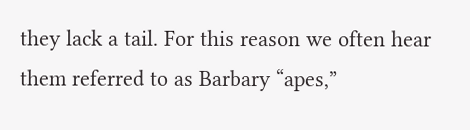they lack a tail. For this reason we often hear them referred to as Barbary “apes,”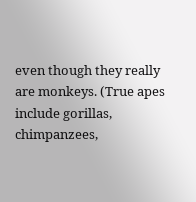even though they really are monkeys. (True apes include gorillas, chimpanzees,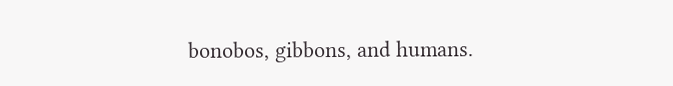bonobos, gibbons, and humans.